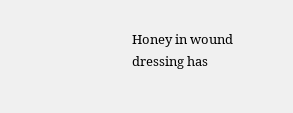Honey in wound dressing has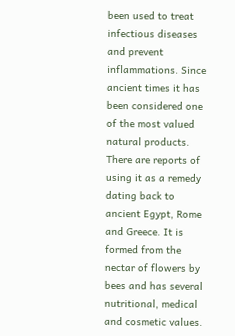been used to treat infectious diseases and prevent inflammations. Since ancient times it has been considered one of the most valued natural products. There are reports of using it as a remedy dating back to ancient Egypt, Rome and Greece. It is formed from the nectar of flowers by bees and has several nutritional, medical and cosmetic values.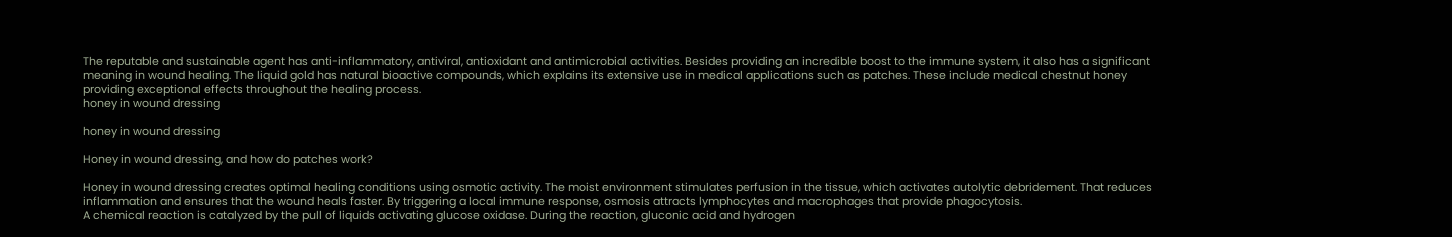The reputable and sustainable agent has anti-inflammatory, antiviral, antioxidant and antimicrobial activities. Besides providing an incredible boost to the immune system, it also has a significant meaning in wound healing. The liquid gold has natural bioactive compounds, which explains its extensive use in medical applications such as patches. These include medical chestnut honey providing exceptional effects throughout the healing process.
honey in wound dressing

honey in wound dressing

Honey in wound dressing, and how do patches work?

Honey in wound dressing creates optimal healing conditions using osmotic activity. The moist environment stimulates perfusion in the tissue, which activates autolytic debridement. That reduces inflammation and ensures that the wound heals faster. By triggering a local immune response, osmosis attracts lymphocytes and macrophages that provide phagocytosis.
A chemical reaction is catalyzed by the pull of liquids activating glucose oxidase. During the reaction, gluconic acid and hydrogen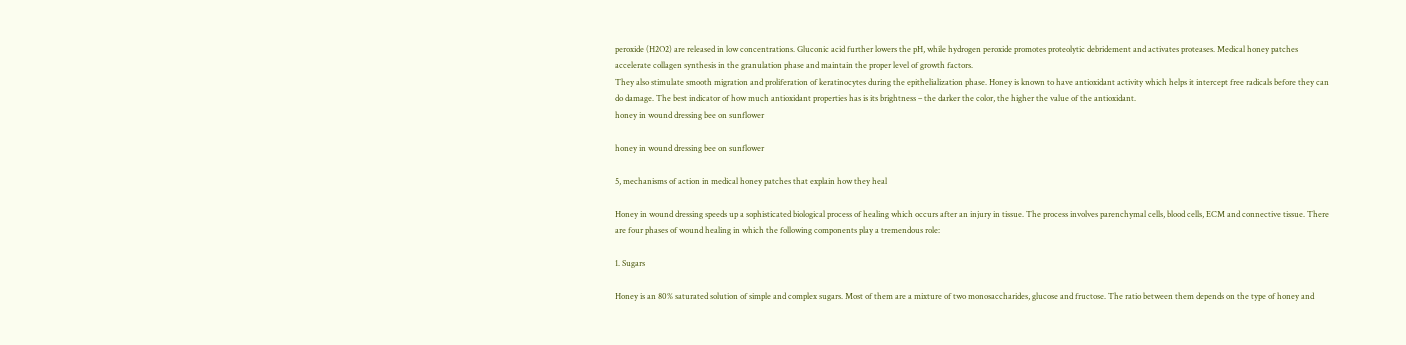peroxide (H2O2) are released in low concentrations. Gluconic acid further lowers the pH, while hydrogen peroxide promotes proteolytic debridement and activates proteases. Medical honey patches accelerate collagen synthesis in the granulation phase and maintain the proper level of growth factors.
They also stimulate smooth migration and proliferation of keratinocytes during the epithelialization phase. Honey is known to have antioxidant activity which helps it intercept free radicals before they can do damage. The best indicator of how much antioxidant properties has is its brightness – the darker the color, the higher the value of the antioxidant.
honey in wound dressing bee on sunflower

honey in wound dressing bee on sunflower

5, mechanisms of action in medical honey patches that explain how they heal

Honey in wound dressing speeds up a sophisticated biological process of healing which occurs after an injury in tissue. The process involves parenchymal cells, blood cells, ECM and connective tissue. There are four phases of wound healing in which the following components play a tremendous role:

1. Sugars

Honey is an 80% saturated solution of simple and complex sugars. Most of them are a mixture of two monosaccharides, glucose and fructose. The ratio between them depends on the type of honey and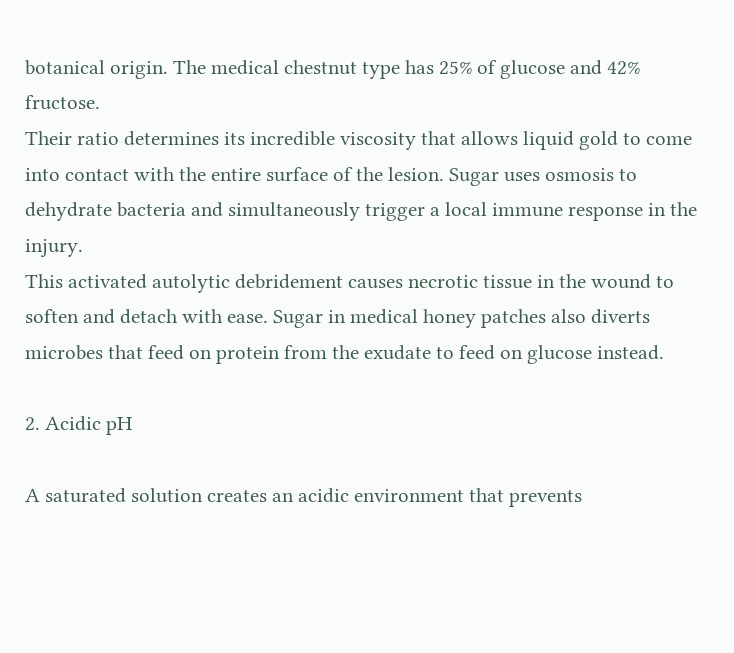botanical origin. The medical chestnut type has 25% of glucose and 42% fructose.
Their ratio determines its incredible viscosity that allows liquid gold to come into contact with the entire surface of the lesion. Sugar uses osmosis to dehydrate bacteria and simultaneously trigger a local immune response in the injury.
This activated autolytic debridement causes necrotic tissue in the wound to soften and detach with ease. Sugar in medical honey patches also diverts microbes that feed on protein from the exudate to feed on glucose instead.

2. Acidic pH

A saturated solution creates an acidic environment that prevents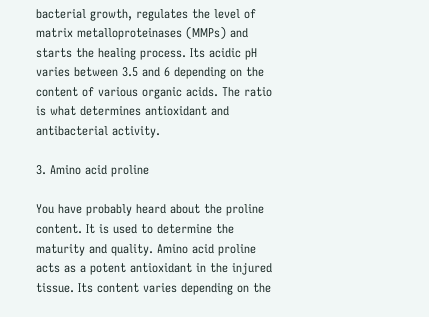bacterial growth, regulates the level of matrix metalloproteinases (MMPs) and starts the healing process. Its acidic pH varies between 3.5 and 6 depending on the content of various organic acids. The ratio is what determines antioxidant and antibacterial activity.

3. Amino acid proline

You have probably heard about the proline content. It is used to determine the maturity and quality. Amino acid proline acts as a potent antioxidant in the injured tissue. Its content varies depending on the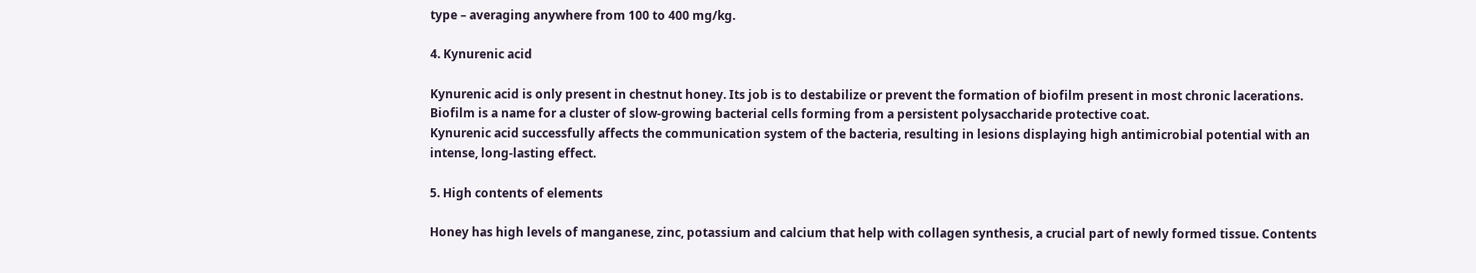type – averaging anywhere from 100 to 400 mg/kg.

4. Kynurenic acid

Kynurenic acid is only present in chestnut honey. Its job is to destabilize or prevent the formation of biofilm present in most chronic lacerations. Biofilm is a name for a cluster of slow-growing bacterial cells forming from a persistent polysaccharide protective coat.
Kynurenic acid successfully affects the communication system of the bacteria, resulting in lesions displaying high antimicrobial potential with an intense, long-lasting effect.

5. High contents of elements

Honey has high levels of manganese, zinc, potassium and calcium that help with collagen synthesis, a crucial part of newly formed tissue. Contents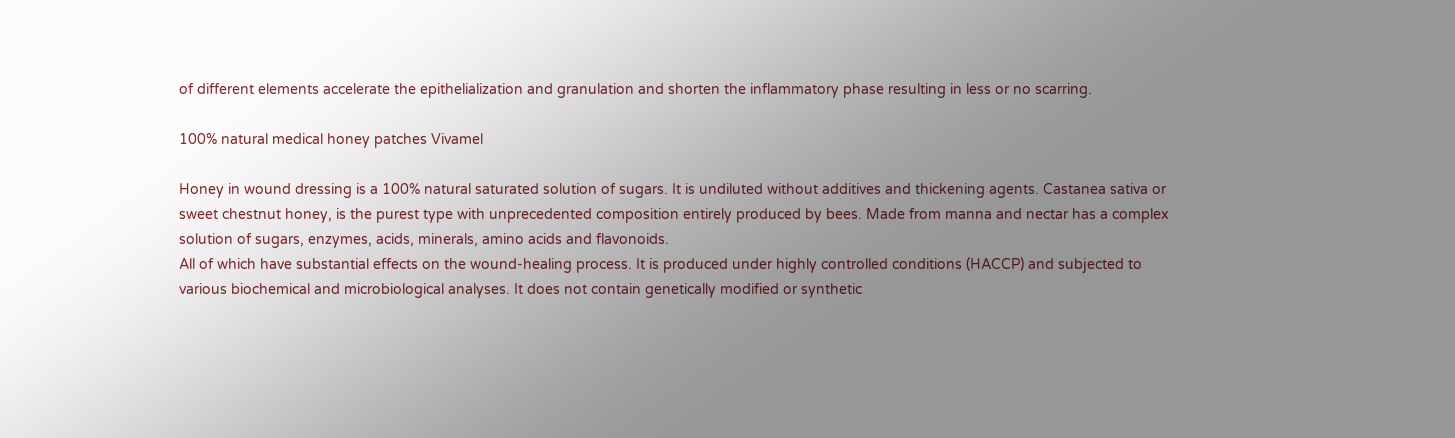of different elements accelerate the epithelialization and granulation and shorten the inflammatory phase resulting in less or no scarring.

100% natural medical honey patches Vivamel

Honey in wound dressing is a 100% natural saturated solution of sugars. It is undiluted without additives and thickening agents. Castanea sativa or sweet chestnut honey, is the purest type with unprecedented composition entirely produced by bees. Made from manna and nectar has a complex solution of sugars, enzymes, acids, minerals, amino acids and flavonoids.
All of which have substantial effects on the wound-healing process. It is produced under highly controlled conditions (HACCP) and subjected to various biochemical and microbiological analyses. It does not contain genetically modified or synthetic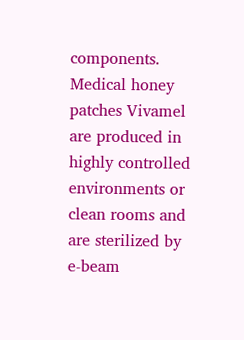components. Medical honey patches Vivamel are produced in highly controlled environments or clean rooms and are sterilized by e-beam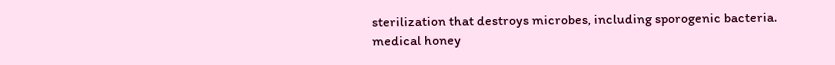sterilization that destroys microbes, including sporogenic bacteria.
medical honey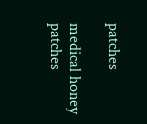patches

medical honey patches